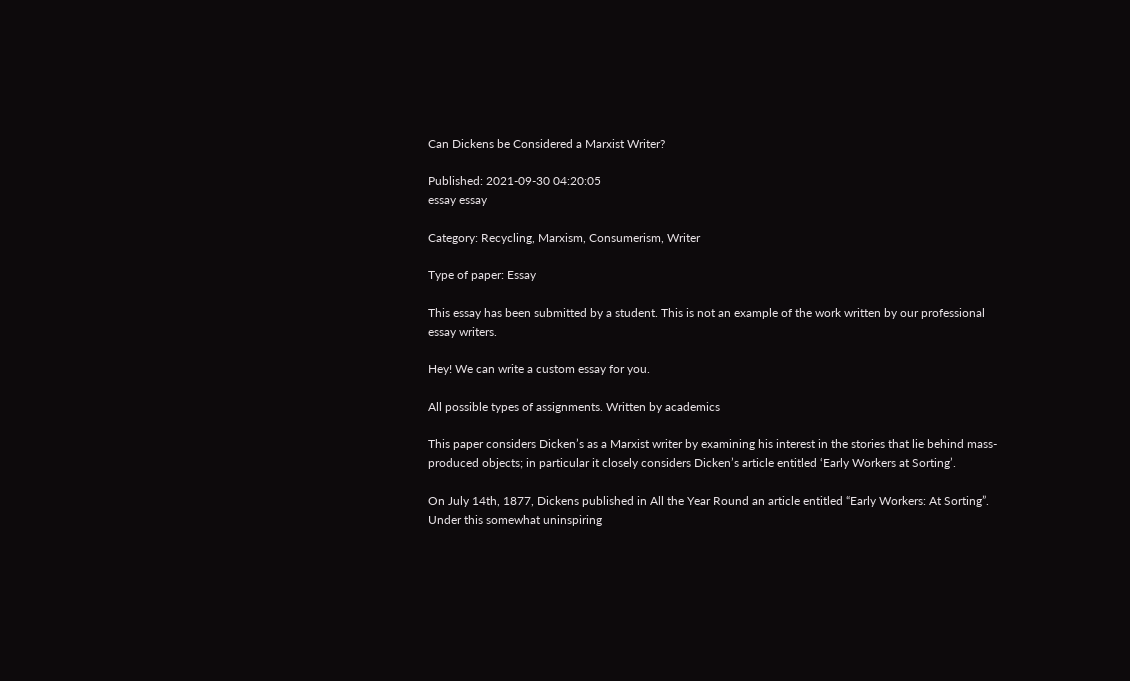Can Dickens be Considered a Marxist Writer?

Published: 2021-09-30 04:20:05
essay essay

Category: Recycling, Marxism, Consumerism, Writer

Type of paper: Essay

This essay has been submitted by a student. This is not an example of the work written by our professional essay writers.

Hey! We can write a custom essay for you.

All possible types of assignments. Written by academics

This paper considers Dicken’s as a Marxist writer by examining his interest in the stories that lie behind mass-produced objects; in particular it closely considers Dicken’s article entitled ‘Early Workers at Sorting’.

On July 14th, 1877, Dickens published in All the Year Round an article entitled “Early Workers: At Sorting”. Under this somewhat uninspiring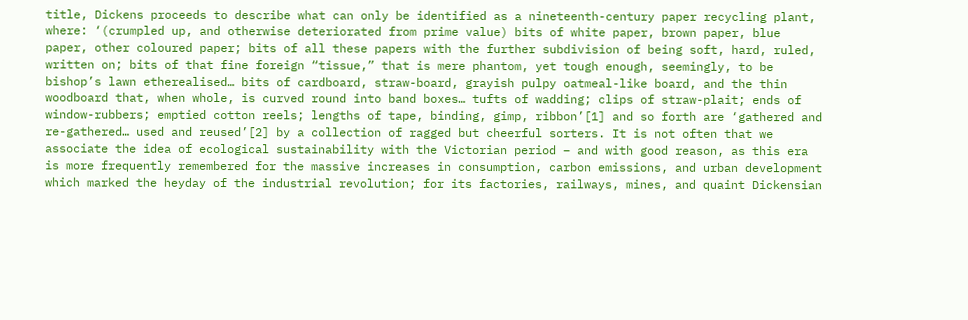title, Dickens proceeds to describe what can only be identified as a nineteenth-century paper recycling plant, where: ‘(crumpled up, and otherwise deteriorated from prime value) bits of white paper, brown paper, blue paper, other coloured paper; bits of all these papers with the further subdivision of being soft, hard, ruled, written on; bits of that fine foreign “tissue,” that is mere phantom, yet tough enough, seemingly, to be bishop’s lawn etherealised… bits of cardboard, straw-board, grayish pulpy oatmeal-like board, and the thin woodboard that, when whole, is curved round into band boxes… tufts of wadding; clips of straw-plait; ends of window-rubbers; emptied cotton reels; lengths of tape, binding, gimp, ribbon’[1] and so forth are ‘gathered and re-gathered… used and reused’[2] by a collection of ragged but cheerful sorters. It is not often that we associate the idea of ecological sustainability with the Victorian period – and with good reason, as this era is more frequently remembered for the massive increases in consumption, carbon emissions, and urban development which marked the heyday of the industrial revolution; for its factories, railways, mines, and quaint Dickensian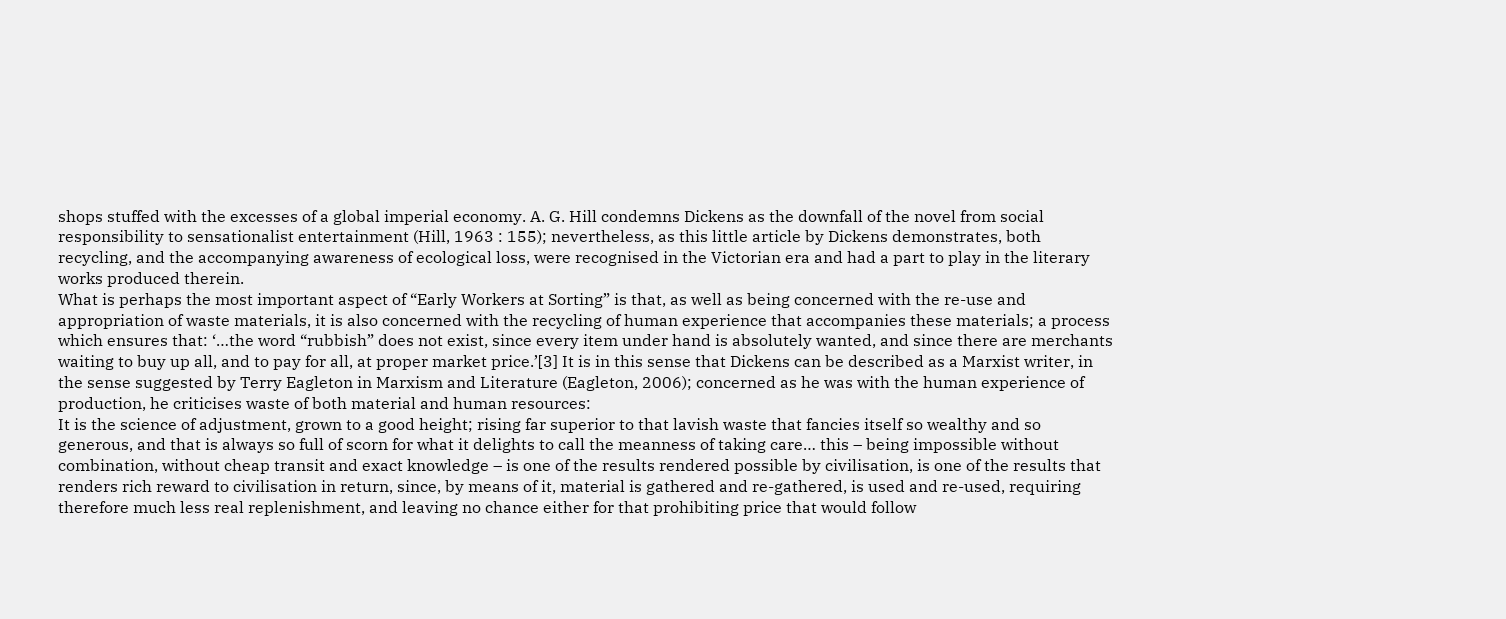shops stuffed with the excesses of a global imperial economy. A. G. Hill condemns Dickens as the downfall of the novel from social responsibility to sensationalist entertainment (Hill, 1963 : 155); nevertheless, as this little article by Dickens demonstrates, both recycling, and the accompanying awareness of ecological loss, were recognised in the Victorian era and had a part to play in the literary works produced therein.
What is perhaps the most important aspect of “Early Workers at Sorting” is that, as well as being concerned with the re-use and appropriation of waste materials, it is also concerned with the recycling of human experience that accompanies these materials; a process which ensures that: ‘…the word “rubbish” does not exist, since every item under hand is absolutely wanted, and since there are merchants waiting to buy up all, and to pay for all, at proper market price.’[3] It is in this sense that Dickens can be described as a Marxist writer, in the sense suggested by Terry Eagleton in Marxism and Literature (Eagleton, 2006); concerned as he was with the human experience of production, he criticises waste of both material and human resources:
It is the science of adjustment, grown to a good height; rising far superior to that lavish waste that fancies itself so wealthy and so generous, and that is always so full of scorn for what it delights to call the meanness of taking care… this – being impossible without combination, without cheap transit and exact knowledge – is one of the results rendered possible by civilisation, is one of the results that renders rich reward to civilisation in return, since, by means of it, material is gathered and re-gathered, is used and re-used, requiring therefore much less real replenishment, and leaving no chance either for that prohibiting price that would follow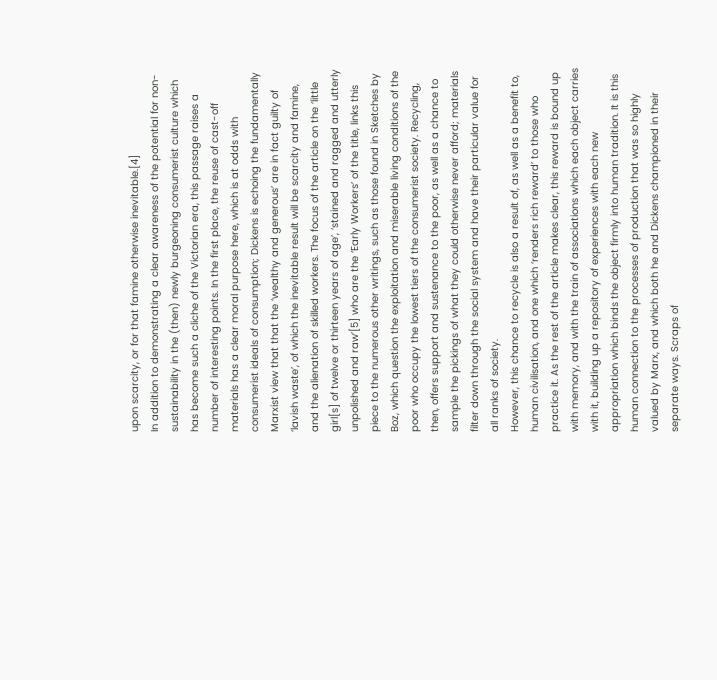upon scarcity, or for that famine otherwise inevitable.[4]
In addition to demonstrating a clear awareness of the potential for non-sustainability in the (then) newly burgeoning consumerist culture which has become such a cliche of the Victorian era, this passage raises a number of interesting points. In the first place, the reuse of cast-off materials has a clear moral purpose here, which is at odds with consumerist ideals of consumption; Dickens is echoing the fundamentally Marxist view that that the ‘wealthy and generous’ are in fact guilty of ‘lavish waste’, of which the inevitable result will be scarcity and famine, and the alienation of skilled workers. The focus of the article on the ‘little girl[s] of twelve or thirteen years of age’, ‘stained and ragged and utterly unpolished and raw’[5] who are the ‘Early Workers’ of the title, links this piece to the numerous other writings, such as those found in Sketches by Boz, which question the exploitation and miserable living conditions of the poor who occupy the lowest tiers of the consumerist society. Recycling, then, offers support and sustenance to the poor, as well as a chance to sample the pickings of what they could otherwise never afford; materials filter down through the social system and have their particular value for all ranks of society.
However, this chance to recycle is also a result of, as well as a benefit to, human civilisation, and one which ‘renders rich reward’ to those who practice it. As the rest of the article makes clear, this reward is bound up with memory, and with the train of associations which each object carries with it, building up a repository of experiences with each new appropriation which binds the object firmly into human tradition. It is this human connection to the processes of production that was so highly valued by Marx, and which both he and Dickens championed in their separate ways. Scraps of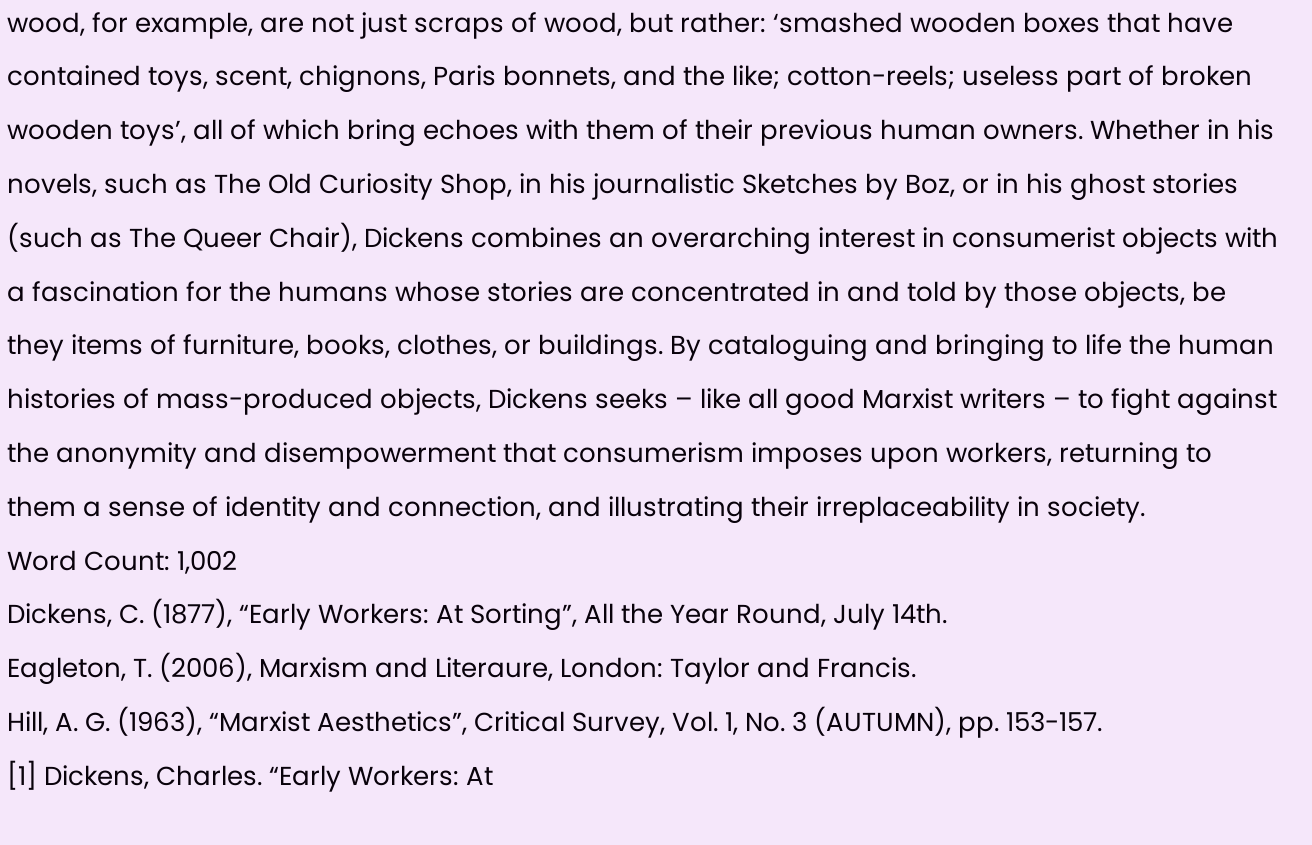wood, for example, are not just scraps of wood, but rather: ‘smashed wooden boxes that have contained toys, scent, chignons, Paris bonnets, and the like; cotton-reels; useless part of broken wooden toys’, all of which bring echoes with them of their previous human owners. Whether in his novels, such as The Old Curiosity Shop, in his journalistic Sketches by Boz, or in his ghost stories (such as The Queer Chair), Dickens combines an overarching interest in consumerist objects with a fascination for the humans whose stories are concentrated in and told by those objects, be they items of furniture, books, clothes, or buildings. By cataloguing and bringing to life the human histories of mass-produced objects, Dickens seeks – like all good Marxist writers – to fight against the anonymity and disempowerment that consumerism imposes upon workers, returning to them a sense of identity and connection, and illustrating their irreplaceability in society.
Word Count: 1,002
Dickens, C. (1877), “Early Workers: At Sorting”, All the Year Round, July 14th.
Eagleton, T. (2006), Marxism and Literaure, London: Taylor and Francis.
Hill, A. G. (1963), “Marxist Aesthetics”, Critical Survey, Vol. 1, No. 3 (AUTUMN), pp. 153-157.
[1] Dickens, Charles. “Early Workers: At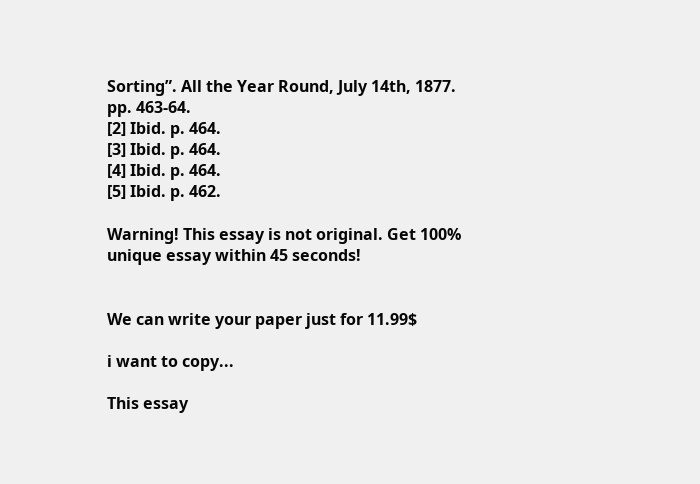Sorting”. All the Year Round, July 14th, 1877. pp. 463-64.
[2] Ibid. p. 464.
[3] Ibid. p. 464.
[4] Ibid. p. 464.
[5] Ibid. p. 462.

Warning! This essay is not original. Get 100% unique essay within 45 seconds!


We can write your paper just for 11.99$

i want to copy...

This essay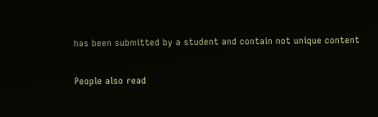has been submitted by a student and contain not unique content

People also read